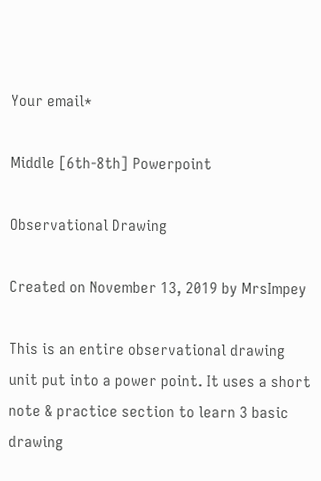Your email*

Middle [6th-8th] Powerpoint

Observational Drawing

Created on November 13, 2019 by MrsImpey

This is an entire observational drawing unit put into a power point. It uses a short note & practice section to learn 3 basic drawing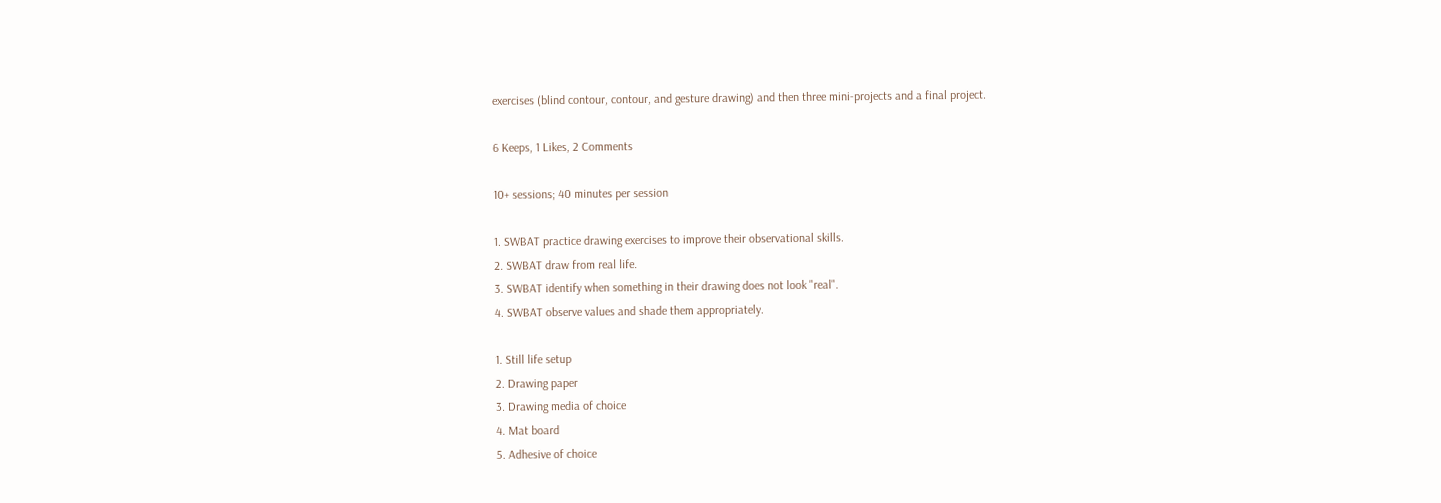exercises (blind contour, contour, and gesture drawing) and then three mini-projects and a final project.

6 Keeps, 1 Likes, 2 Comments

10+ sessions; 40 minutes per session

1. SWBAT practice drawing exercises to improve their observational skills.
2. SWBAT draw from real life.
3. SWBAT identify when something in their drawing does not look "real".
4. SWBAT observe values and shade them appropriately.

1. Still life setup
2. Drawing paper
3. Drawing media of choice
4. Mat board
5. Adhesive of choice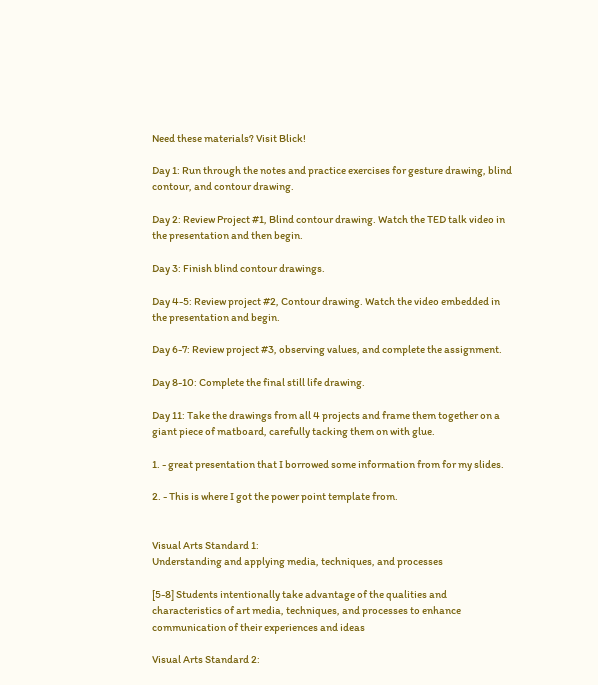Need these materials? Visit Blick!

Day 1: Run through the notes and practice exercises for gesture drawing, blind contour, and contour drawing.

Day 2: Review Project #1, Blind contour drawing. Watch the TED talk video in the presentation and then begin.

Day 3: Finish blind contour drawings.

Day 4-5: Review project #2, Contour drawing. Watch the video embedded in the presentation and begin.

Day 6-7: Review project #3, observing values, and complete the assignment.

Day 8-10: Complete the final still life drawing.

Day 11: Take the drawings from all 4 projects and frame them together on a giant piece of matboard, carefully tacking them on with glue.

1. - great presentation that I borrowed some information from for my slides.

2. - This is where I got the power point template from.


Visual Arts Standard 1:
Understanding and applying media, techniques, and processes

[5-8] Students intentionally take advantage of the qualities and characteristics of art media, techniques, and processes to enhance communication of their experiences and ideas

Visual Arts Standard 2: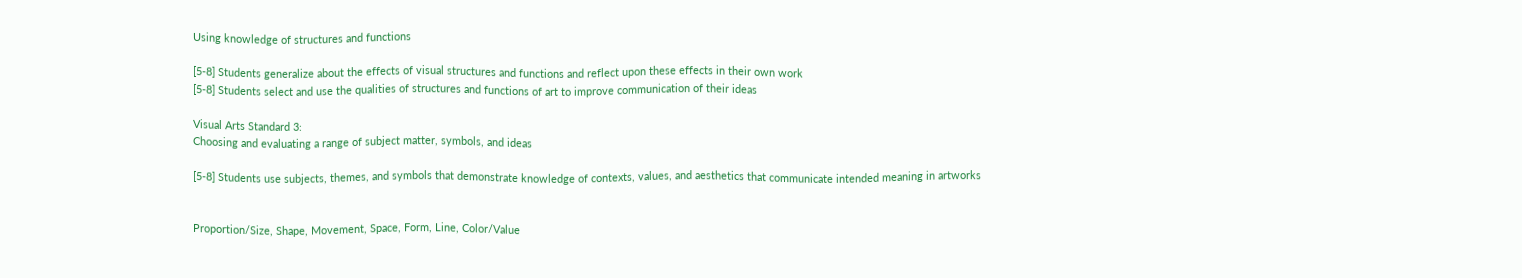Using knowledge of structures and functions

[5-8] Students generalize about the effects of visual structures and functions and reflect upon these effects in their own work
[5-8] Students select and use the qualities of structures and functions of art to improve communication of their ideas

Visual Arts Standard 3:
Choosing and evaluating a range of subject matter, symbols, and ideas

[5-8] Students use subjects, themes, and symbols that demonstrate knowledge of contexts, values, and aesthetics that communicate intended meaning in artworks


Proportion/Size, Shape, Movement, Space, Form, Line, Color/Value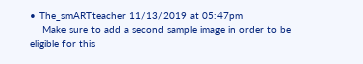• The_smARTteacher 11/13/2019 at 05:47pm
    Make sure to add a second sample image in order to be eligible for this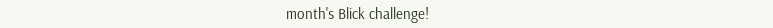month's Blick challenge!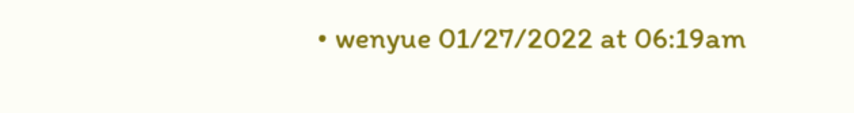• wenyue 01/27/2022 at 06:19am